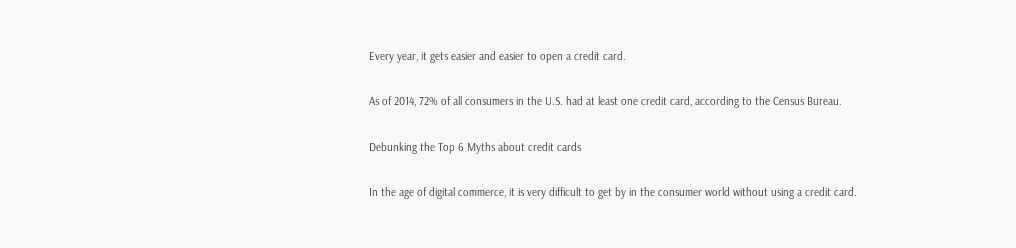Every year, it gets easier and easier to open a credit card.

As of 2014, 72% of all consumers in the U.S. had at least one credit card, according to the Census Bureau.

Debunking the Top 6 Myths about credit cards

In the age of digital commerce, it is very difficult to get by in the consumer world without using a credit card.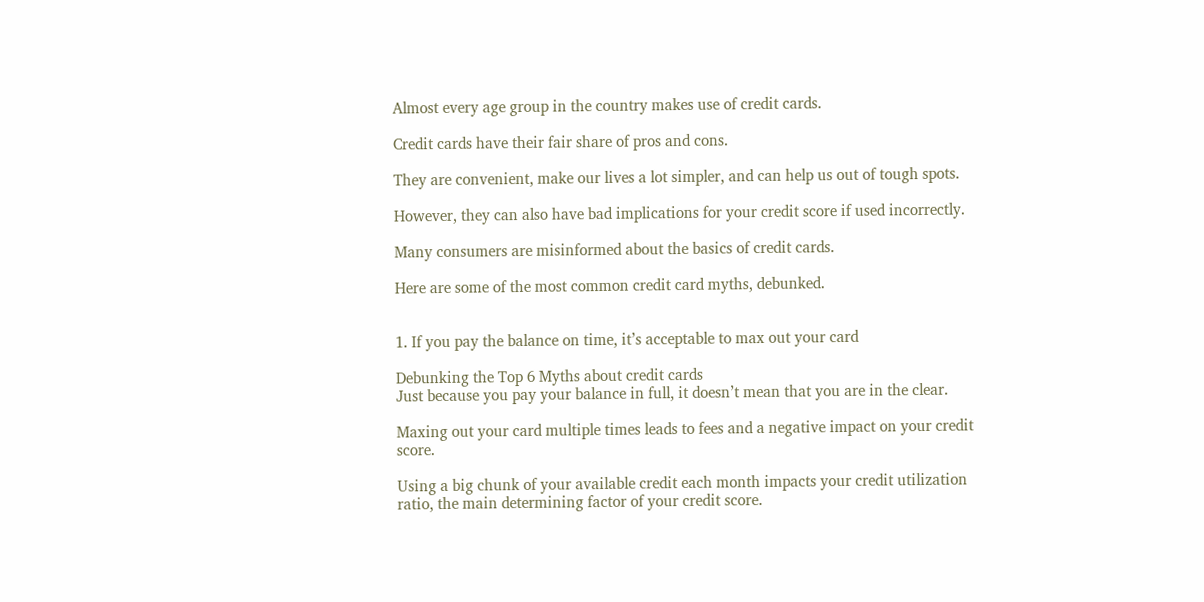Almost every age group in the country makes use of credit cards.

Credit cards have their fair share of pros and cons.

They are convenient, make our lives a lot simpler, and can help us out of tough spots.

However, they can also have bad implications for your credit score if used incorrectly.

Many consumers are misinformed about the basics of credit cards.

Here are some of the most common credit card myths, debunked.


1. If you pay the balance on time, it’s acceptable to max out your card

Debunking the Top 6 Myths about credit cards
Just because you pay your balance in full, it doesn’t mean that you are in the clear.

Maxing out your card multiple times leads to fees and a negative impact on your credit score.

Using a big chunk of your available credit each month impacts your credit utilization ratio, the main determining factor of your credit score.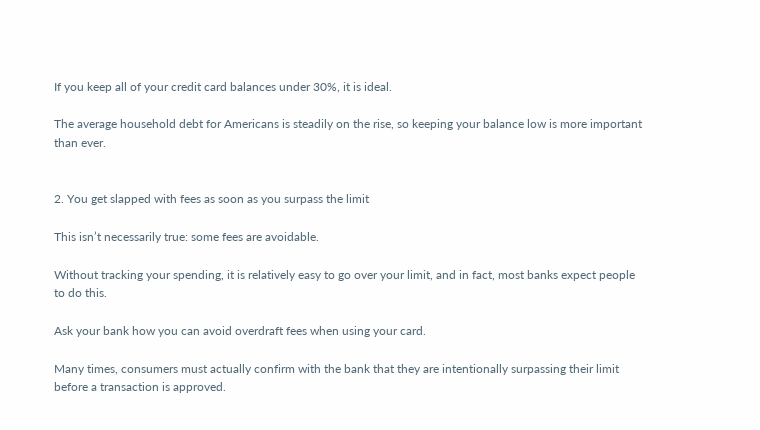If you keep all of your credit card balances under 30%, it is ideal.

The average household debt for Americans is steadily on the rise, so keeping your balance low is more important than ever.


2. You get slapped with fees as soon as you surpass the limit

This isn’t necessarily true: some fees are avoidable.

Without tracking your spending, it is relatively easy to go over your limit, and in fact, most banks expect people to do this.

Ask your bank how you can avoid overdraft fees when using your card.

Many times, consumers must actually confirm with the bank that they are intentionally surpassing their limit before a transaction is approved.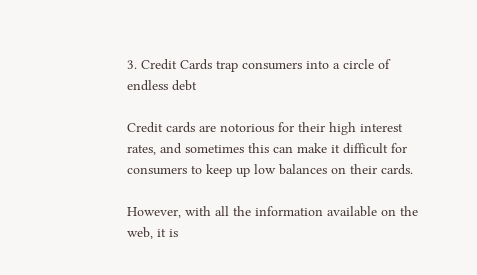3. Credit Cards trap consumers into a circle of endless debt

Credit cards are notorious for their high interest rates, and sometimes this can make it difficult for consumers to keep up low balances on their cards.

However, with all the information available on the web, it is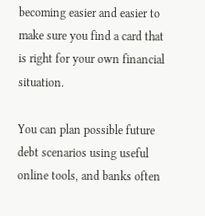becoming easier and easier to make sure you find a card that is right for your own financial situation.

You can plan possible future debt scenarios using useful online tools, and banks often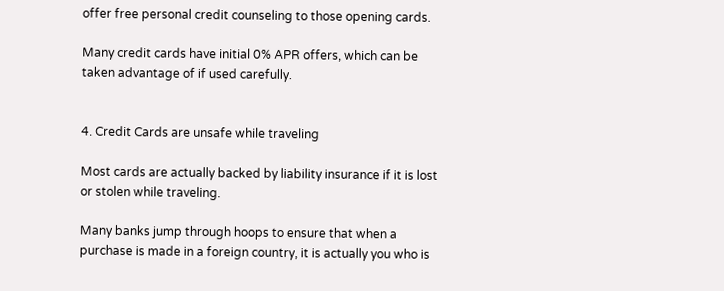offer free personal credit counseling to those opening cards.

Many credit cards have initial 0% APR offers, which can be taken advantage of if used carefully.


4. Credit Cards are unsafe while traveling

Most cards are actually backed by liability insurance if it is lost or stolen while traveling.

Many banks jump through hoops to ensure that when a purchase is made in a foreign country, it is actually you who is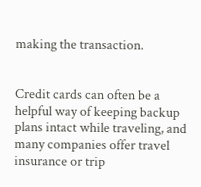making the transaction.


Credit cards can often be a helpful way of keeping backup plans intact while traveling, and many companies offer travel insurance or trip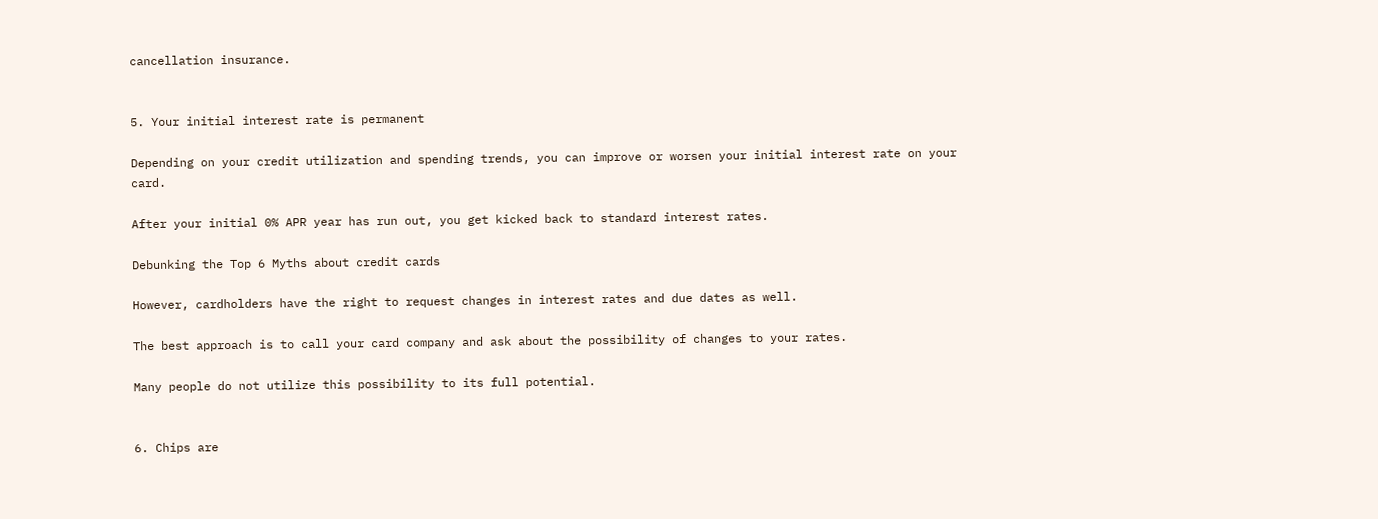cancellation insurance.


5. Your initial interest rate is permanent

Depending on your credit utilization and spending trends, you can improve or worsen your initial interest rate on your card.

After your initial 0% APR year has run out, you get kicked back to standard interest rates.

Debunking the Top 6 Myths about credit cards

However, cardholders have the right to request changes in interest rates and due dates as well.

The best approach is to call your card company and ask about the possibility of changes to your rates.

Many people do not utilize this possibility to its full potential.


6. Chips are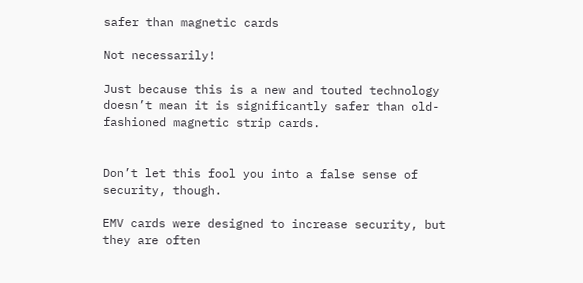safer than magnetic cards

Not necessarily!

Just because this is a new and touted technology doesn’t mean it is significantly safer than old-fashioned magnetic strip cards.


Don’t let this fool you into a false sense of security, though.

EMV cards were designed to increase security, but they are often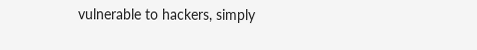vulnerable to hackers, simply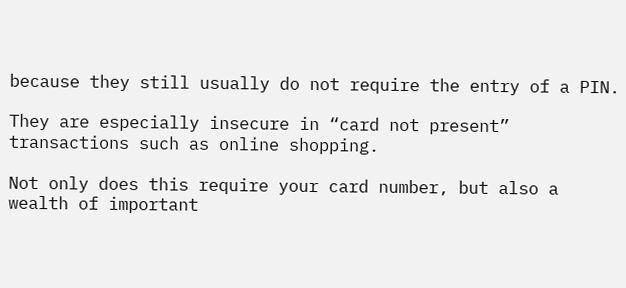because they still usually do not require the entry of a PIN.

They are especially insecure in “card not present” transactions such as online shopping.

Not only does this require your card number, but also a wealth of important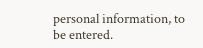personal information, to be entered.